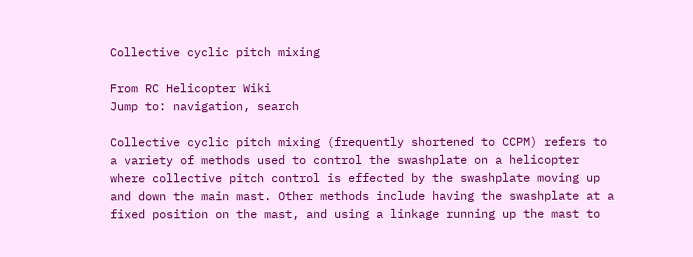Collective cyclic pitch mixing

From RC Helicopter Wiki
Jump to: navigation, search

Collective cyclic pitch mixing (frequently shortened to CCPM) refers to a variety of methods used to control the swashplate on a helicopter where collective pitch control is effected by the swashplate moving up and down the main mast. Other methods include having the swashplate at a fixed position on the mast, and using a linkage running up the mast to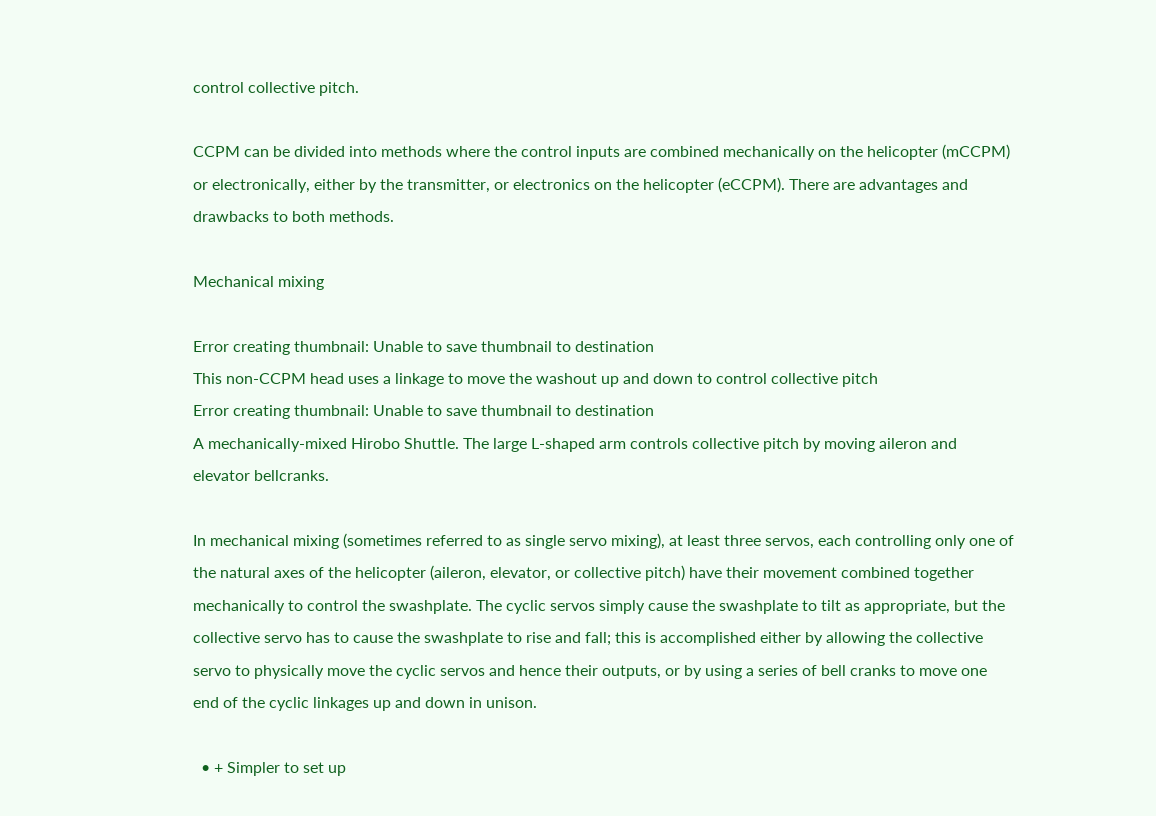control collective pitch.

CCPM can be divided into methods where the control inputs are combined mechanically on the helicopter (mCCPM) or electronically, either by the transmitter, or electronics on the helicopter (eCCPM). There are advantages and drawbacks to both methods.

Mechanical mixing

Error creating thumbnail: Unable to save thumbnail to destination
This non-CCPM head uses a linkage to move the washout up and down to control collective pitch
Error creating thumbnail: Unable to save thumbnail to destination
A mechanically-mixed Hirobo Shuttle. The large L-shaped arm controls collective pitch by moving aileron and elevator bellcranks.

In mechanical mixing (sometimes referred to as single servo mixing), at least three servos, each controlling only one of the natural axes of the helicopter (aileron, elevator, or collective pitch) have their movement combined together mechanically to control the swashplate. The cyclic servos simply cause the swashplate to tilt as appropriate, but the collective servo has to cause the swashplate to rise and fall; this is accomplished either by allowing the collective servo to physically move the cyclic servos and hence their outputs, or by using a series of bell cranks to move one end of the cyclic linkages up and down in unison.

  • + Simpler to set up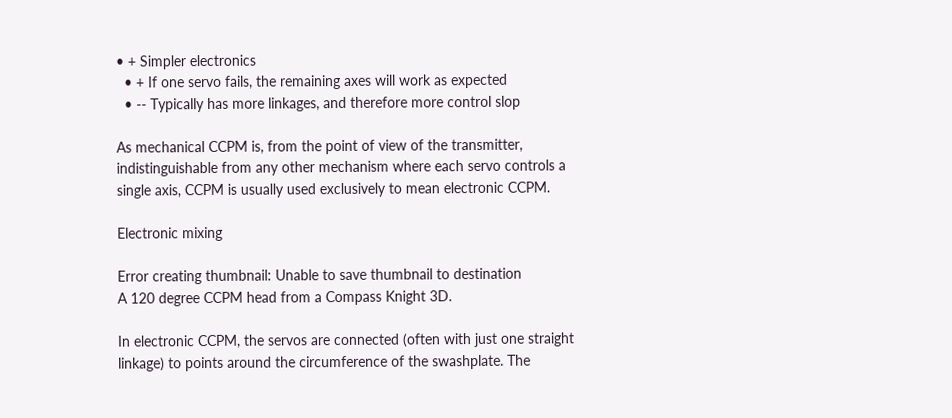• + Simpler electronics
  • + If one servo fails, the remaining axes will work as expected
  • -- Typically has more linkages, and therefore more control slop

As mechanical CCPM is, from the point of view of the transmitter, indistinguishable from any other mechanism where each servo controls a single axis, CCPM is usually used exclusively to mean electronic CCPM.

Electronic mixing

Error creating thumbnail: Unable to save thumbnail to destination
A 120 degree CCPM head from a Compass Knight 3D.

In electronic CCPM, the servos are connected (often with just one straight linkage) to points around the circumference of the swashplate. The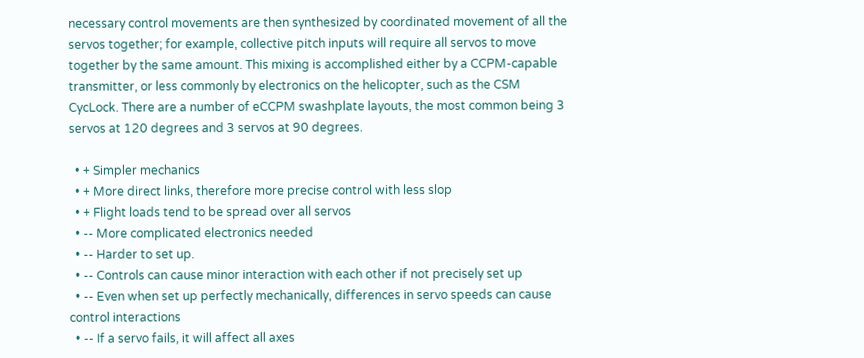necessary control movements are then synthesized by coordinated movement of all the servos together; for example, collective pitch inputs will require all servos to move together by the same amount. This mixing is accomplished either by a CCPM-capable transmitter, or less commonly by electronics on the helicopter, such as the CSM CycLock. There are a number of eCCPM swashplate layouts, the most common being 3 servos at 120 degrees and 3 servos at 90 degrees.

  • + Simpler mechanics
  • + More direct links, therefore more precise control with less slop
  • + Flight loads tend to be spread over all servos
  • -- More complicated electronics needed
  • -- Harder to set up.
  • -- Controls can cause minor interaction with each other if not precisely set up
  • -- Even when set up perfectly mechanically, differences in servo speeds can cause control interactions
  • -- If a servo fails, it will affect all axes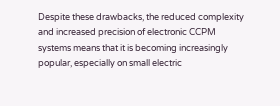Despite these drawbacks, the reduced complexity and increased precision of electronic CCPM systems means that it is becoming increasingly popular, especially on small electric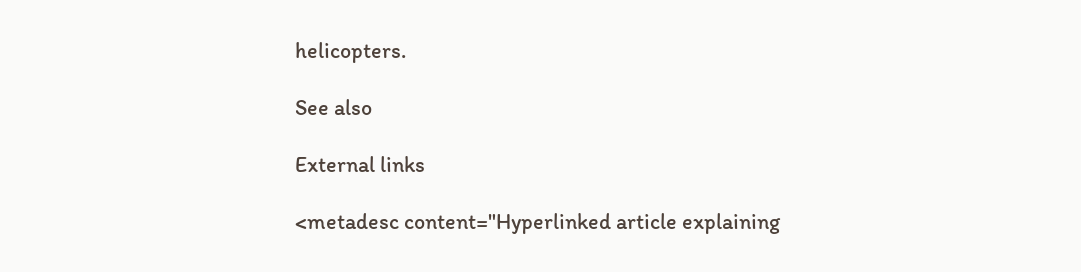helicopters.

See also

External links

<metadesc content="Hyperlinked article explaining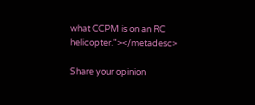what CCPM is on an RC helicopter."></metadesc>

Share your opinion